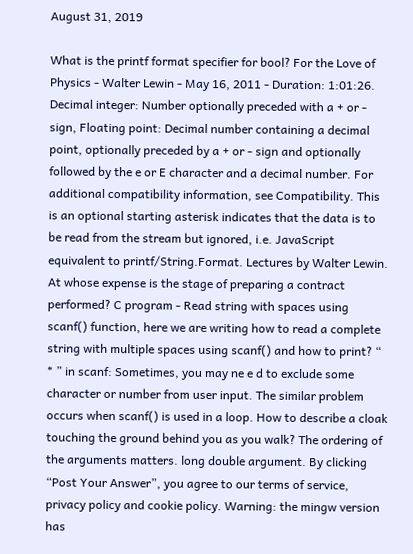August 31, 2019

What is the printf format specifier for bool? For the Love of Physics - Walter Lewin - May 16, 2011 - Duration: 1:01:26. Decimal integer: Number optionally preceded with a + or - sign, Floating point: Decimal number containing a decimal point, optionally preceded by a + or - sign and optionally followed by the e or E character and a decimal number. For additional compatibility information, see Compatibility. This is an optional starting asterisk indicates that the data is to be read from the stream but ignored, i.e. JavaScript equivalent to printf/String.Format. Lectures by Walter Lewin. At whose expense is the stage of preparing a contract performed? C program - Read string with spaces using scanf() function, here we are writing how to read a complete string with multiple spaces using scanf() and how to print? “ * ” in scanf: Sometimes, you may ne e d to exclude some character or number from user input. The similar problem occurs when scanf() is used in a loop. How to describe a cloak touching the ground behind you as you walk? The ordering of the arguments matters. long double argument. By clicking “Post Your Answer”, you agree to our terms of service, privacy policy and cookie policy. Warning: the mingw version has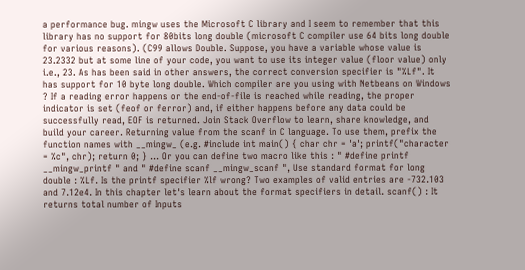a performance bug. mingw uses the Microsoft C library and I seem to remember that this library has no support for 80bits long double (microsoft C compiler use 64 bits long double for various reasons). (C99 allows Double. Suppose, you have a variable whose value is 23.2332 but at some line of your code, you want to use its integer value (floor value) only i.e., 23. As has been said in other answers, the correct conversion specifier is "%Lf". It has support for 10 byte long double. Which compiler are you using with Netbeans on Windows ? If a reading error happens or the end-of-file is reached while reading, the proper indicator is set (feof or ferror) and, if either happens before any data could be successfully read, EOF is returned. Join Stack Overflow to learn, share knowledge, and build your career. Returning value from the scanf in C language. To use them, prefix the function names with __mingw_ (e.g. #include int main() { char chr = 'a'; printf("character = %c", chr); return 0; } … Or you can define two macro like this : " #define printf __mingw_printf " and " #define scanf __mingw_scanf ", Use standard format for long double : %Lf. Is the printf specifier %lf wrong? Two examples of valid entries are -732.103 and 7.12e4. In this chapter let's learn about the format specifiers in detail. scanf() : It returns total number of Inputs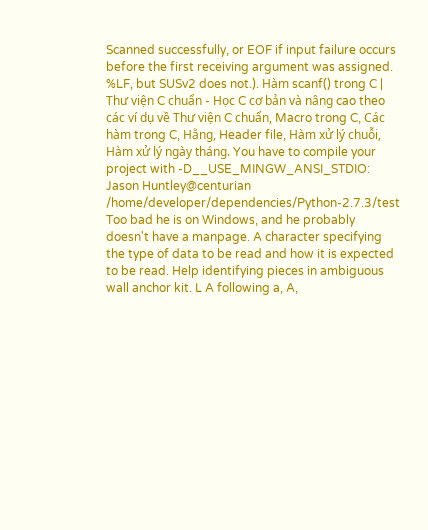Scanned successfully, or EOF if input failure occurs before the first receiving argument was assigned. %LF, but SUSv2 does not.). Hàm scanf() trong C | Thư viện C chuẩn - Học C cơ bản và nâng cao theo các ví dụ về Thư viện C chuẩn, Macro trong C, Các hàm trong C, Hằng, Header file, Hàm xử lý chuỗi, Hàm xử lý ngày tháng. You have to compile your project with -D__USE_MINGW_ANSI_STDIO: Jason Huntley@centurian /home/developer/dependencies/Python-2.7.3/test Too bad he is on Windows, and he probably doesn't have a manpage. A character specifying the type of data to be read and how it is expected to be read. Help identifying pieces in ambiguous wall anchor kit. L A following a, A,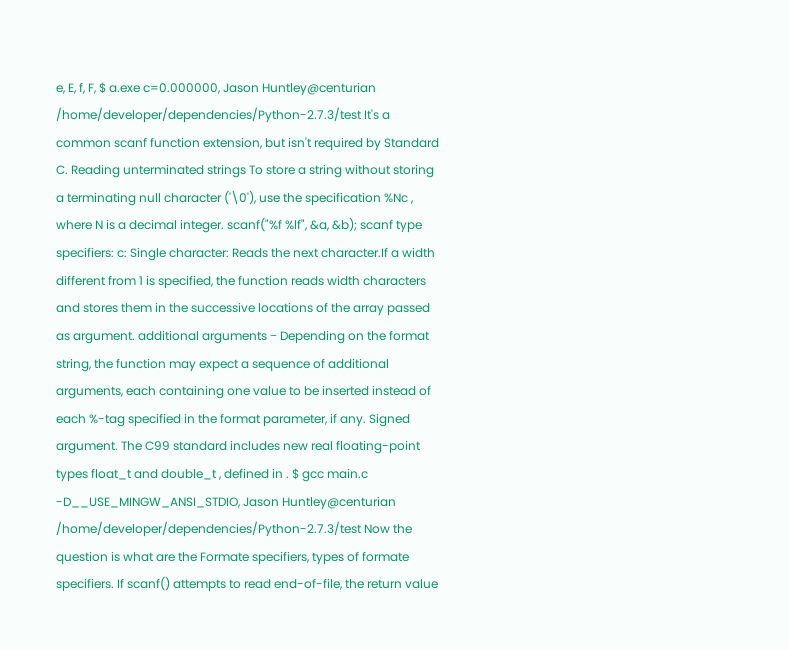e, E, f, F, $ a.exe c=0.000000, Jason Huntley@centurian /home/developer/dependencies/Python-2.7.3/test It's a common scanf function extension, but isn't required by Standard C. Reading unterminated strings To store a string without storing a terminating null character ('\0'), use the specification %Nc , where N is a decimal integer. scanf("%f %lf", &a, &b); scanf type specifiers: c: Single character: Reads the next character.If a width different from 1 is specified, the function reads width characters and stores them in the successive locations of the array passed as argument. additional arguments − Depending on the format string, the function may expect a sequence of additional arguments, each containing one value to be inserted instead of each %-tag specified in the format parameter, if any. Signed argument. The C99 standard includes new real floating-point types float_t and double_t , defined in . $ gcc main.c -D__USE_MINGW_ANSI_STDIO, Jason Huntley@centurian /home/developer/dependencies/Python-2.7.3/test Now the question is what are the Formate specifiers, types of formate specifiers. If scanf() attempts to read end-of-file, the return value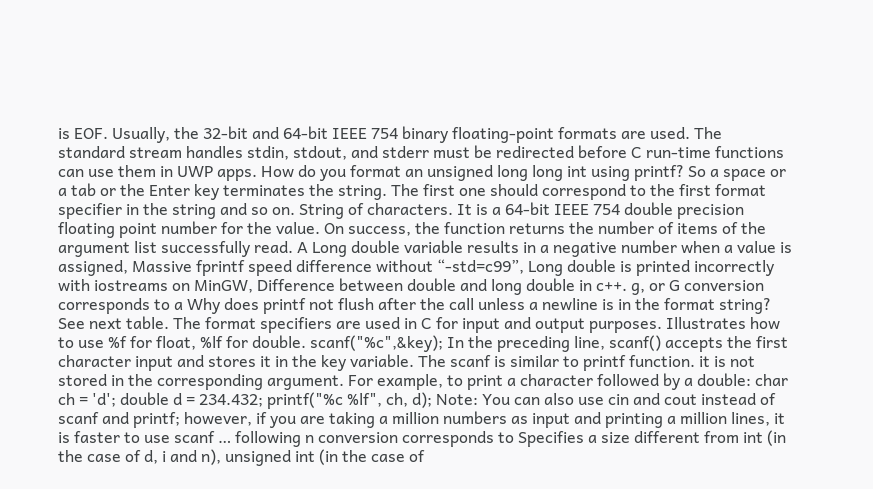is EOF. Usually, the 32-bit and 64-bit IEEE 754 binary floating-point formats are used. The standard stream handles stdin, stdout, and stderr must be redirected before C run-time functions can use them in UWP apps. How do you format an unsigned long long int using printf? So a space or a tab or the Enter key terminates the string. The first one should correspond to the first format specifier in the string and so on. String of characters. It is a 64-bit IEEE 754 double precision floating point number for the value. On success, the function returns the number of items of the argument list successfully read. A Long double variable results in a negative number when a value is assigned, Massive fprintf speed difference without “-std=c99”, Long double is printed incorrectly with iostreams on MinGW, Difference between double and long double in c++. g, or G conversion corresponds to a Why does printf not flush after the call unless a newline is in the format string? See next table. The format specifiers are used in C for input and output purposes. Illustrates how to use %f for float, %lf for double. scanf("%c",&key); In the preceding line, scanf() accepts the first character input and stores it in the key variable. The scanf is similar to printf function. it is not stored in the corresponding argument. For example, to print a character followed by a double: char ch = 'd'; double d = 234.432; printf("%c %lf", ch, d); Note: You can also use cin and cout instead of scanf and printf; however, if you are taking a million numbers as input and printing a million lines, it is faster to use scanf … following n conversion corresponds to Specifies a size different from int (in the case of d, i and n), unsigned int (in the case of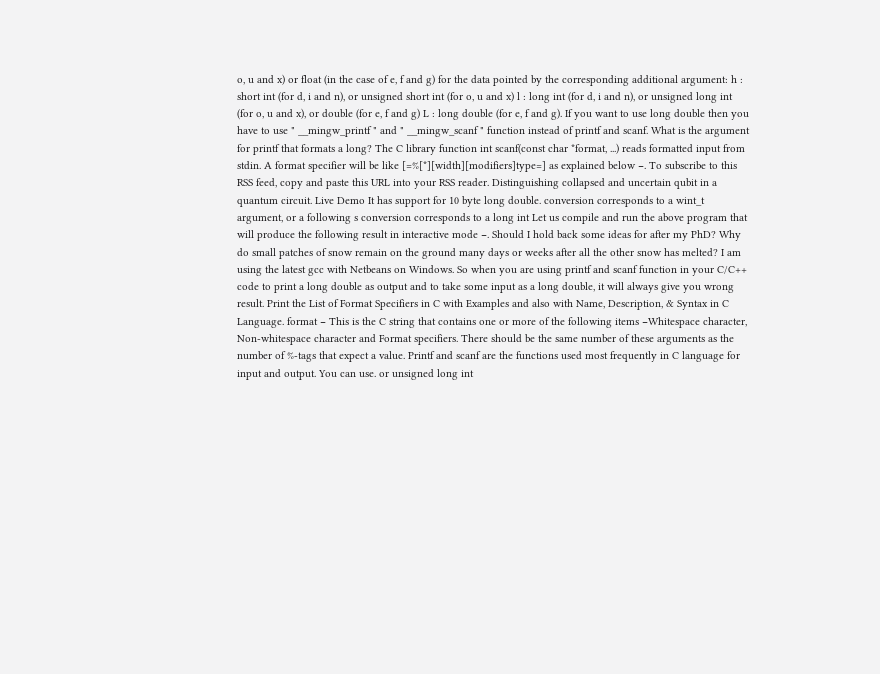o, u and x) or float (in the case of e, f and g) for the data pointed by the corresponding additional argument: h : short int (for d, i and n), or unsigned short int (for o, u and x) l : long int (for d, i and n), or unsigned long int (for o, u and x), or double (for e, f and g) L : long double (for e, f and g). If you want to use long double then you have to use " __mingw_printf " and " __mingw_scanf " function instead of printf and scanf. What is the argument for printf that formats a long? The C library function int scanf(const char *format, ...) reads formatted input from stdin. A format specifier will be like [=%[*][width][modifiers]type=] as explained below −. To subscribe to this RSS feed, copy and paste this URL into your RSS reader. Distinguishing collapsed and uncertain qubit in a quantum circuit. Live Demo It has support for 10 byte long double. conversion corresponds to a wint_t argument, or a following s conversion corresponds to a long int Let us compile and run the above program that will produce the following result in interactive mode −. Should I hold back some ideas for after my PhD? Why do small patches of snow remain on the ground many days or weeks after all the other snow has melted? I am using the latest gcc with Netbeans on Windows. So when you are using printf and scanf function in your C/C++ code to print a long double as output and to take some input as a long double, it will always give you wrong result. Print the List of Format Specifiers in C with Examples and also with Name, Description, & Syntax in C Language. format − This is the C string that contains one or more of the following items −Whitespace character, Non-whitespace character and Format specifiers. There should be the same number of these arguments as the number of %-tags that expect a value. Printf and scanf are the functions used most frequently in C language for input and output. You can use. or unsigned long int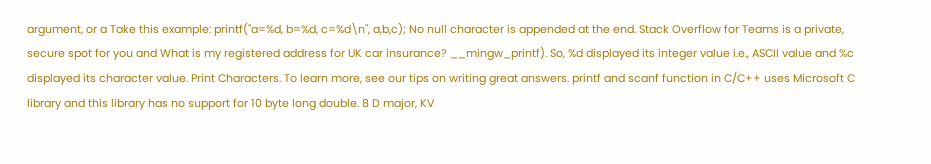argument, or a Take this example: printf("a=%d, b=%d, c=%d\n", a,b,c); No null character is appended at the end. Stack Overflow for Teams is a private, secure spot for you and What is my registered address for UK car insurance? __mingw_printf). So, %d displayed its integer value i.e., ASCII value and %c displayed its character value. Print Characters. To learn more, see our tips on writing great answers. printf and scanf function in C/C++ uses Microsoft C library and this library has no support for 10 byte long double. 8 D major, KV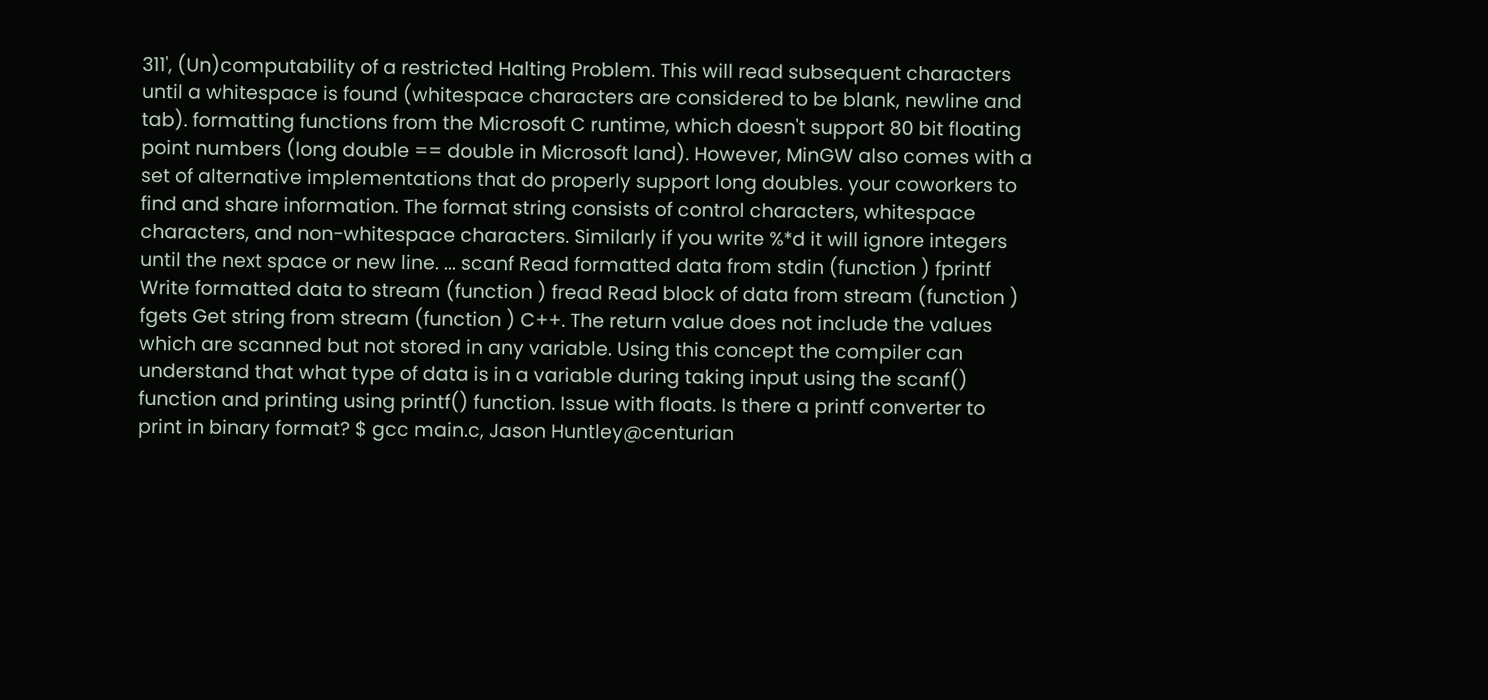311', (Un)computability of a restricted Halting Problem. This will read subsequent characters until a whitespace is found (whitespace characters are considered to be blank, newline and tab). formatting functions from the Microsoft C runtime, which doesn't support 80 bit floating point numbers (long double == double in Microsoft land). However, MinGW also comes with a set of alternative implementations that do properly support long doubles. your coworkers to find and share information. The format string consists of control characters, whitespace characters, and non-whitespace characters. Similarly if you write %*d it will ignore integers until the next space or new line. ... scanf Read formatted data from stdin (function ) fprintf Write formatted data to stream (function ) fread Read block of data from stream (function ) fgets Get string from stream (function ) C++. The return value does not include the values which are scanned but not stored in any variable. Using this concept the compiler can understand that what type of data is in a variable during taking input using the scanf() function and printing using printf() function. Issue with floats. Is there a printf converter to print in binary format? $ gcc main.c, Jason Huntley@centurian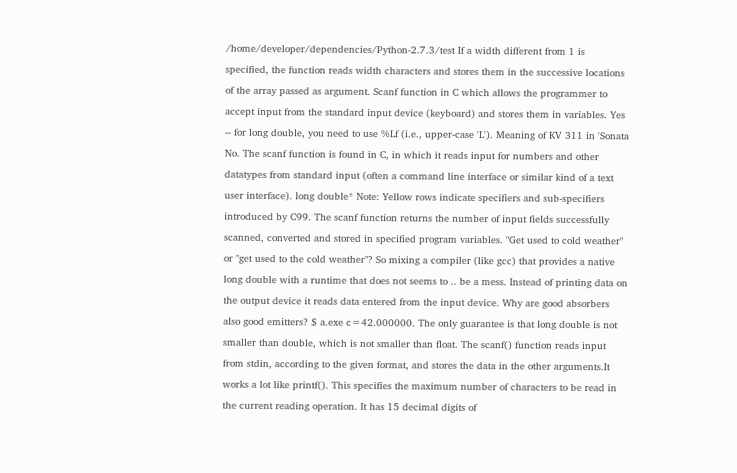/home/developer/dependencies/Python-2.7.3/test If a width different from 1 is specified, the function reads width characters and stores them in the successive locations of the array passed as argument. Scanf function in C which allows the programmer to accept input from the standard input device (keyboard) and stores them in variables. Yes -- for long double, you need to use %Lf (i.e., upper-case 'L'). Meaning of KV 311 in 'Sonata No. The scanf function is found in C, in which it reads input for numbers and other datatypes from standard input (often a command line interface or similar kind of a text user interface). long double* Note: Yellow rows indicate specifiers and sub-specifiers introduced by C99. The scanf function returns the number of input fields successfully scanned, converted and stored in specified program variables. "Get used to cold weather" or "get used to the cold weather"? So mixing a compiler (like gcc) that provides a native long double with a runtime that does not seems to .. be a mess. Instead of printing data on the output device it reads data entered from the input device. Why are good absorbers also good emitters? $ a.exe c=42.000000. The only guarantee is that long double is not smaller than double, which is not smaller than float. The scanf() function reads input from stdin, according to the given format, and stores the data in the other arguments.It works a lot like printf(). This specifies the maximum number of characters to be read in the current reading operation. It has 15 decimal digits of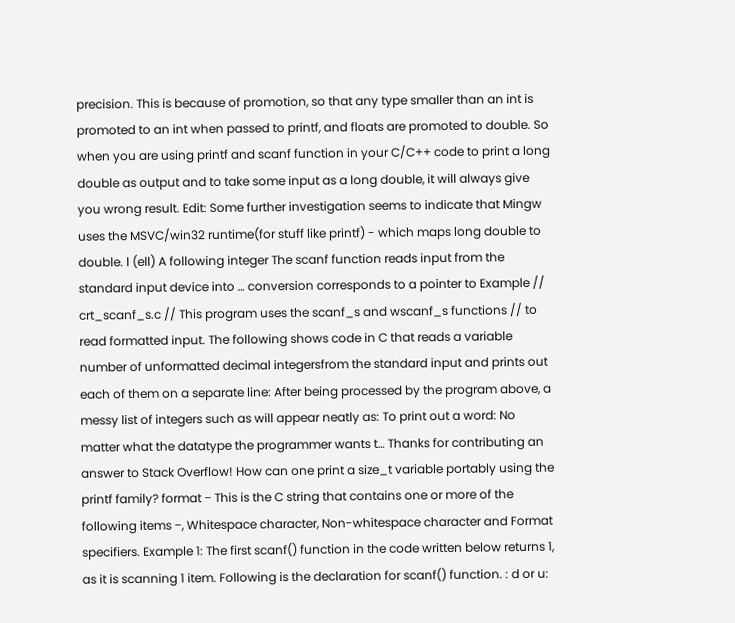precision. This is because of promotion, so that any type smaller than an int is promoted to an int when passed to printf, and floats are promoted to double. So when you are using printf and scanf function in your C/C++ code to print a long double as output and to take some input as a long double, it will always give you wrong result. Edit: Some further investigation seems to indicate that Mingw uses the MSVC/win32 runtime(for stuff like printf) - which maps long double to double. l (ell) A following integer The scanf function reads input from the standard input device into … conversion corresponds to a pointer to Example // crt_scanf_s.c // This program uses the scanf_s and wscanf_s functions // to read formatted input. The following shows code in C that reads a variable number of unformatted decimal integersfrom the standard input and prints out each of them on a separate line: After being processed by the program above, a messy list of integers such as will appear neatly as: To print out a word: No matter what the datatype the programmer wants t… Thanks for contributing an answer to Stack Overflow! How can one print a size_t variable portably using the printf family? format − This is the C string that contains one or more of the following items −, Whitespace character, Non-whitespace character and Format specifiers. Example 1: The first scanf() function in the code written below returns 1, as it is scanning 1 item. Following is the declaration for scanf() function. : d or u: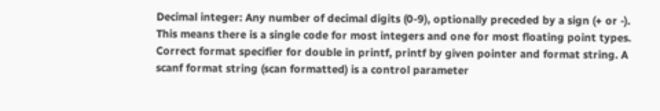Decimal integer: Any number of decimal digits (0-9), optionally preceded by a sign (+ or -). This means there is a single code for most integers and one for most floating point types. Correct format specifier for double in printf, printf by given pointer and format string. A scanf format string (scan formatted) is a control parameter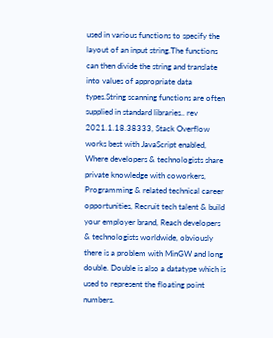used in various functions to specify the layout of an input string.The functions can then divide the string and translate into values of appropriate data types.String scanning functions are often supplied in standard libraries.. rev 2021.1.18.38333, Stack Overflow works best with JavaScript enabled, Where developers & technologists share private knowledge with coworkers, Programming & related technical career opportunities, Recruit tech talent & build your employer brand, Reach developers & technologists worldwide, obviously there is a problem with MinGW and long double. Double is also a datatype which is used to represent the floating point numbers.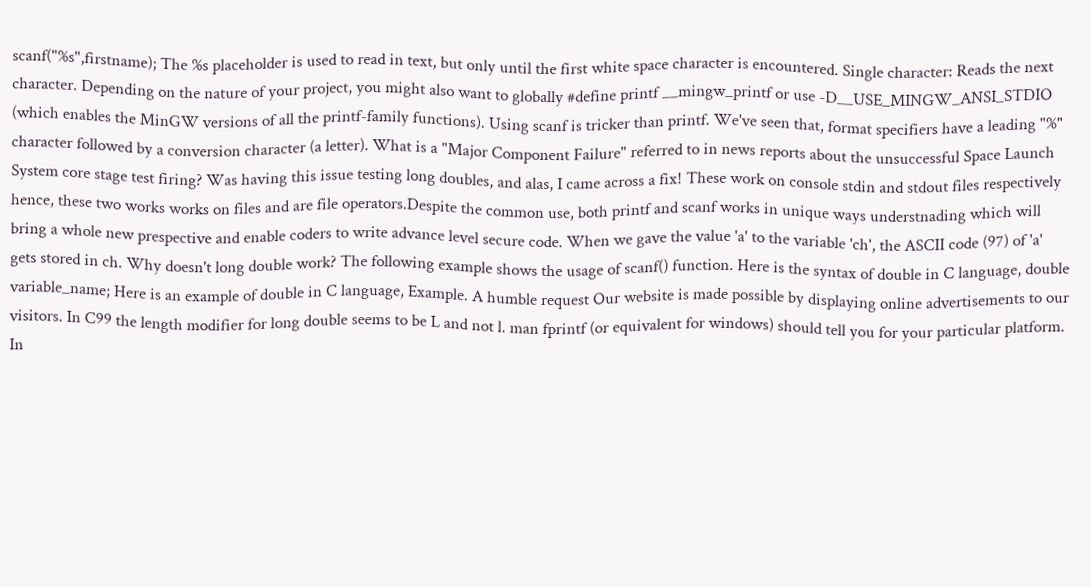scanf("%s",firstname); The %s placeholder is used to read in text, but only until the first white space character is encountered. Single character: Reads the next character. Depending on the nature of your project, you might also want to globally #define printf __mingw_printf or use -D__USE_MINGW_ANSI_STDIO (which enables the MinGW versions of all the printf-family functions). Using scanf is tricker than printf. We've seen that, format specifiers have a leading "%" character followed by a conversion character (a letter). What is a "Major Component Failure" referred to in news reports about the unsuccessful Space Launch System core stage test firing? Was having this issue testing long doubles, and alas, I came across a fix! These work on console stdin and stdout files respectively hence, these two works works on files and are file operators.Despite the common use, both printf and scanf works in unique ways understnading which will bring a whole new prespective and enable coders to write advance level secure code. When we gave the value 'a' to the variable 'ch', the ASCII code (97) of 'a' gets stored in ch. Why doesn't long double work? The following example shows the usage of scanf() function. Here is the syntax of double in C language, double variable_name; Here is an example of double in C language, Example. A humble request Our website is made possible by displaying online advertisements to our visitors. In C99 the length modifier for long double seems to be L and not l. man fprintf (or equivalent for windows) should tell you for your particular platform. In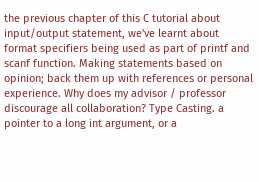the previous chapter of this C tutorial about input/output statement, we've learnt about format specifiers being used as part of printf and scanf function. Making statements based on opinion; back them up with references or personal experience. Why does my advisor / professor discourage all collaboration? Type Casting. a pointer to a long int argument, or a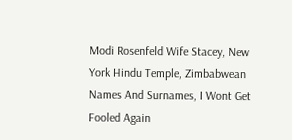Modi Rosenfeld Wife Stacey, New York Hindu Temple, Zimbabwean Names And Surnames, I Wont Get Fooled Again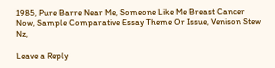1985, Pure Barre Near Me, Someone Like Me Breast Cancer Now, Sample Comparative Essay Theme Or Issue, Venison Stew Nz,

Leave a Reply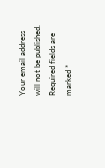Your email address will not be published. Required fields are marked *